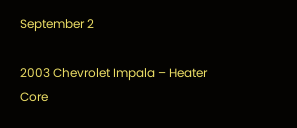September 2

2003 Chevrolet Impala – Heater Core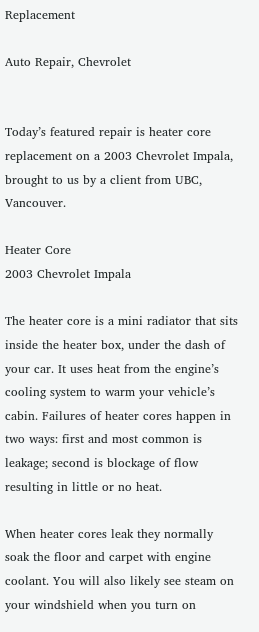Replacement

Auto Repair, Chevrolet


Today’s featured repair is heater core replacement on a 2003 Chevrolet Impala, brought to us by a client from UBC, Vancouver.

Heater Core
2003 Chevrolet Impala

The heater core is a mini radiator that sits inside the heater box, under the dash of your car. It uses heat from the engine’s cooling system to warm your vehicle’s cabin. Failures of heater cores happen in two ways: first and most common is leakage; second is blockage of flow resulting in little or no heat.

When heater cores leak they normally soak the floor and carpet with engine coolant. You will also likely see steam on your windshield when you turn on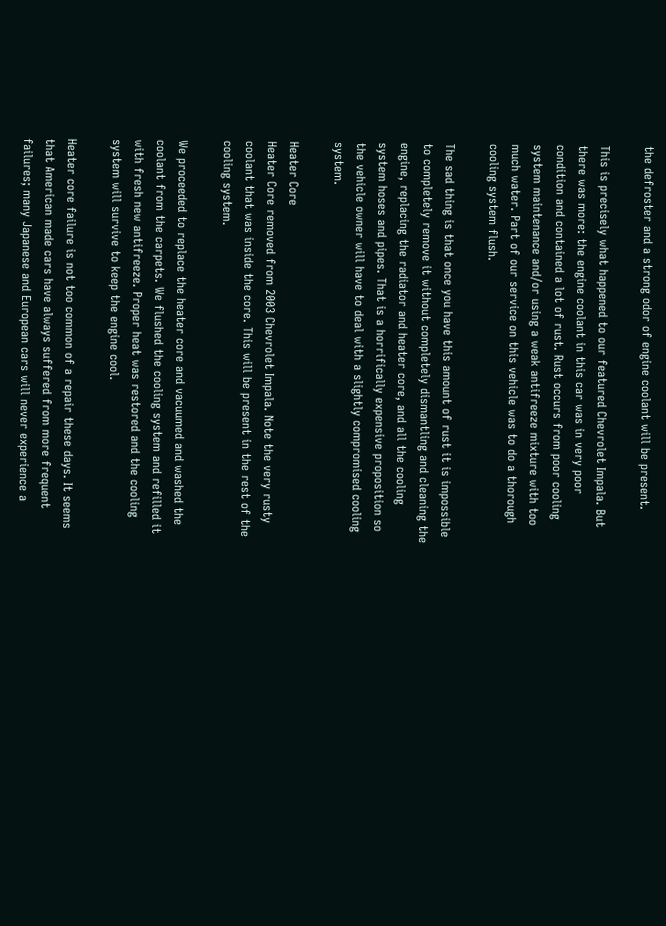the defroster and a strong odor of engine coolant will be present.

This is precisely what happened to our featured Chevrolet Impala. But there was more: the engine coolant in this car was in very poor condition and contained a lot of rust. Rust occurs from poor cooling system maintenance and/or using a weak antifreeze mixture with too much water. Part of our service on this vehicle was to do a thorough cooling system flush.

The sad thing is that once you have this amount of rust it is impossible to completely remove it without completely dismantling and cleaning the engine, replacing the radiator and heater core, and all the cooling system hoses and pipes. That is a horrifically expensive proposition so the vehicle owner will have to deal with a slightly compromised cooling system.

Heater Core
Heater Core removed from 2003 Chevrolet Impala. Note the very rusty coolant that was inside the core. This will be present in the rest of the cooling system.

We proceeded to replace the heater core and vacuumed and washed the coolant from the carpets. We flushed the cooling system and refilled it with fresh new antifreeze. Proper heat was restored and the cooling system will survive to keep the engine cool.

Heater core failure is not too common of a repair these days. It seems that American made cars have always suffered from more frequent failures; many Japanese and European cars will never experience a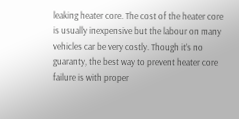leaking heater core. The cost of the heater core is usually inexpensive but the labour on many vehicles car be very costly. Though it’s no guaranty, the best way to prevent heater core failure is with proper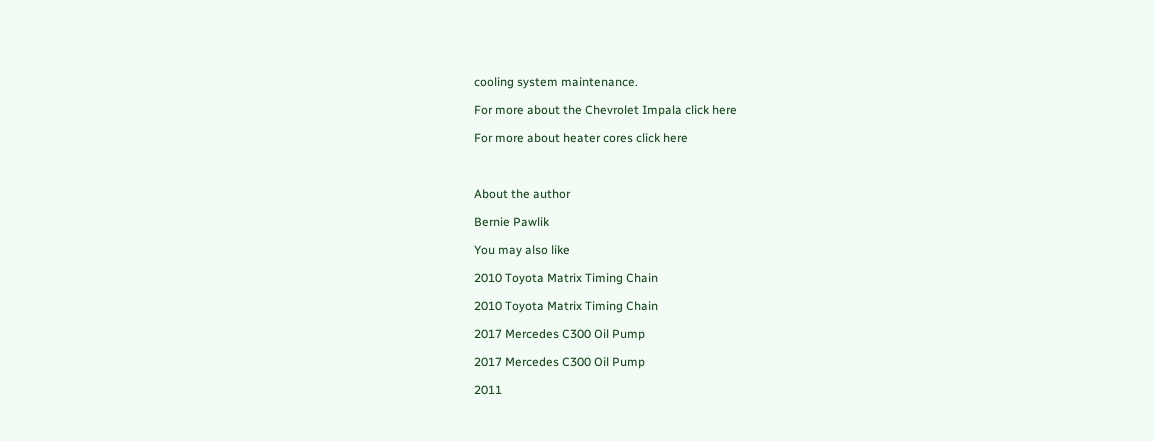cooling system maintenance.

For more about the Chevrolet Impala click here

For more about heater cores click here



About the author

Bernie Pawlik

You may also like

2010 Toyota Matrix Timing Chain

2010 Toyota Matrix Timing Chain

2017 Mercedes C300 Oil Pump

2017 Mercedes C300 Oil Pump

2011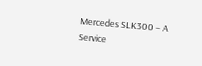Mercedes SLK300 – A Service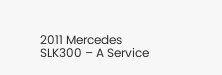2011 Mercedes SLK300 – A Service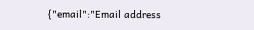{"email":"Email address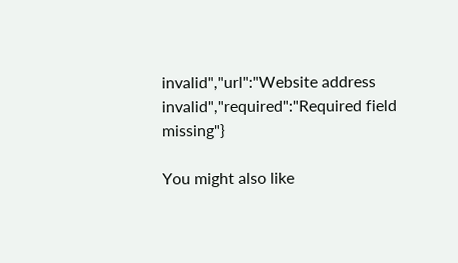invalid","url":"Website address invalid","required":"Required field missing"}

You might also like